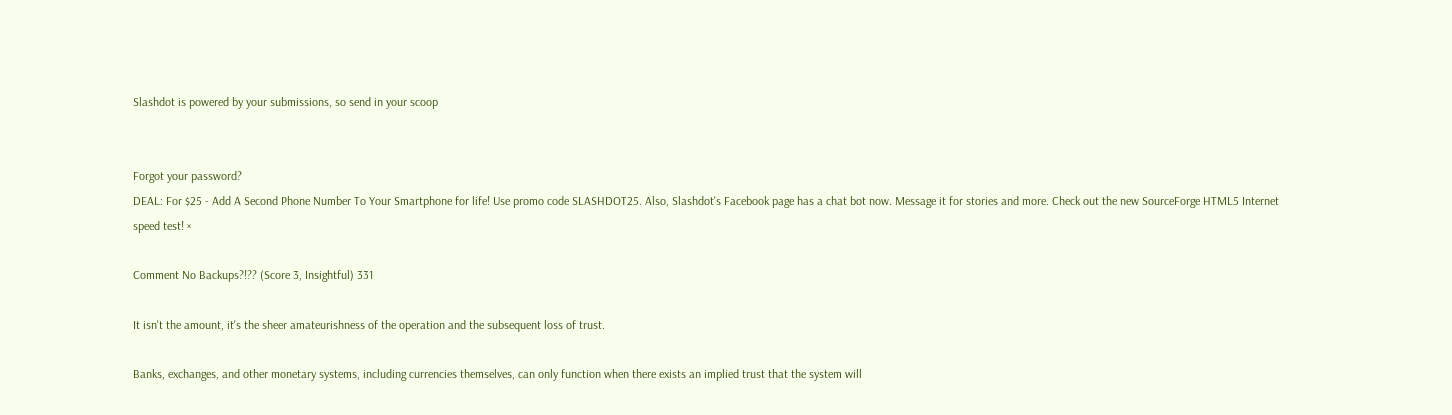Slashdot is powered by your submissions, so send in your scoop


Forgot your password?
DEAL: For $25 - Add A Second Phone Number To Your Smartphone for life! Use promo code SLASHDOT25. Also, Slashdot's Facebook page has a chat bot now. Message it for stories and more. Check out the new SourceForge HTML5 Internet speed test! ×

Comment No Backups?!?? (Score 3, Insightful) 331

It isn't the amount, it's the sheer amateurishness of the operation and the subsequent loss of trust.

Banks, exchanges, and other monetary systems, including currencies themselves, can only function when there exists an implied trust that the system will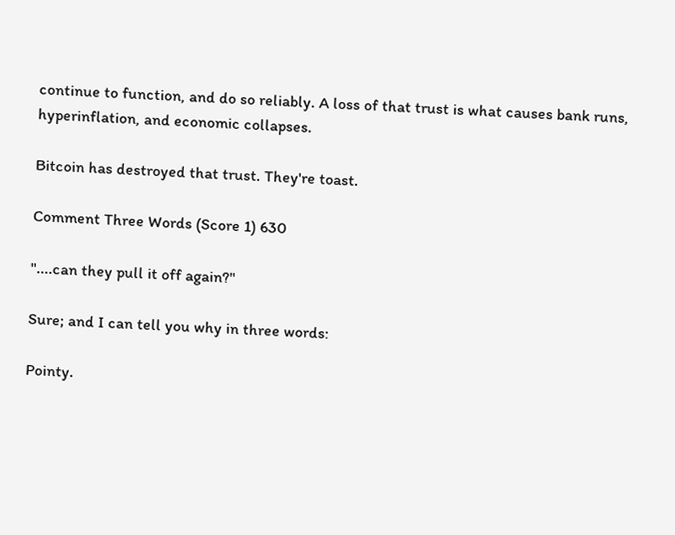continue to function, and do so reliably. A loss of that trust is what causes bank runs, hyperinflation, and economic collapses.

Bitcoin has destroyed that trust. They're toast.

Comment Three Words (Score 1) 630

"....can they pull it off again?"

Sure; and I can tell you why in three words:

Pointy.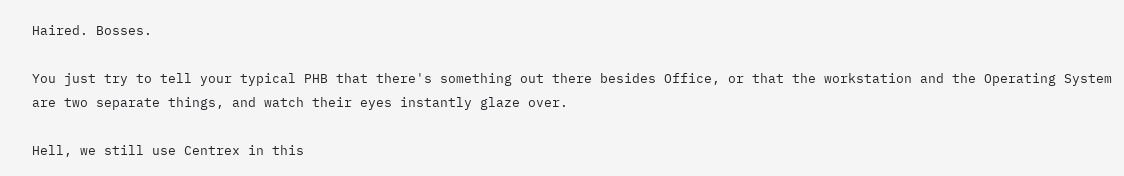Haired. Bosses.

You just try to tell your typical PHB that there's something out there besides Office, or that the workstation and the Operating System are two separate things, and watch their eyes instantly glaze over.

Hell, we still use Centrex in this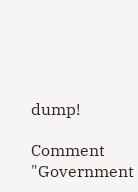dump!

Comment "Government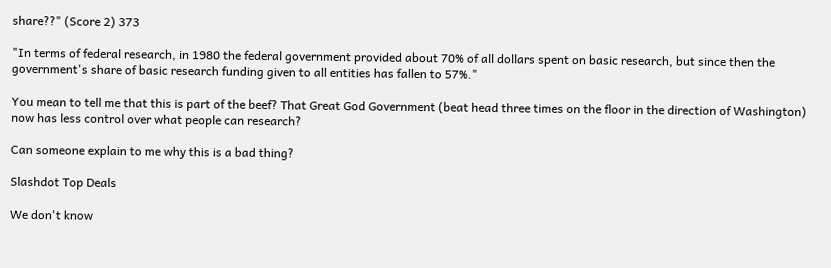share??" (Score 2) 373

"In terms of federal research, in 1980 the federal government provided about 70% of all dollars spent on basic research, but since then the government's share of basic research funding given to all entities has fallen to 57%."

You mean to tell me that this is part of the beef? That Great God Government (beat head three times on the floor in the direction of Washington) now has less control over what people can research?

Can someone explain to me why this is a bad thing?

Slashdot Top Deals

We don't know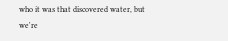who it was that discovered water, but we're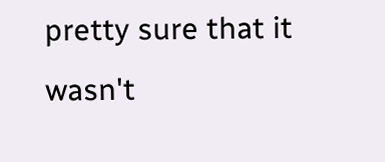pretty sure that it wasn't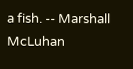a fish. -- Marshall McLuhan